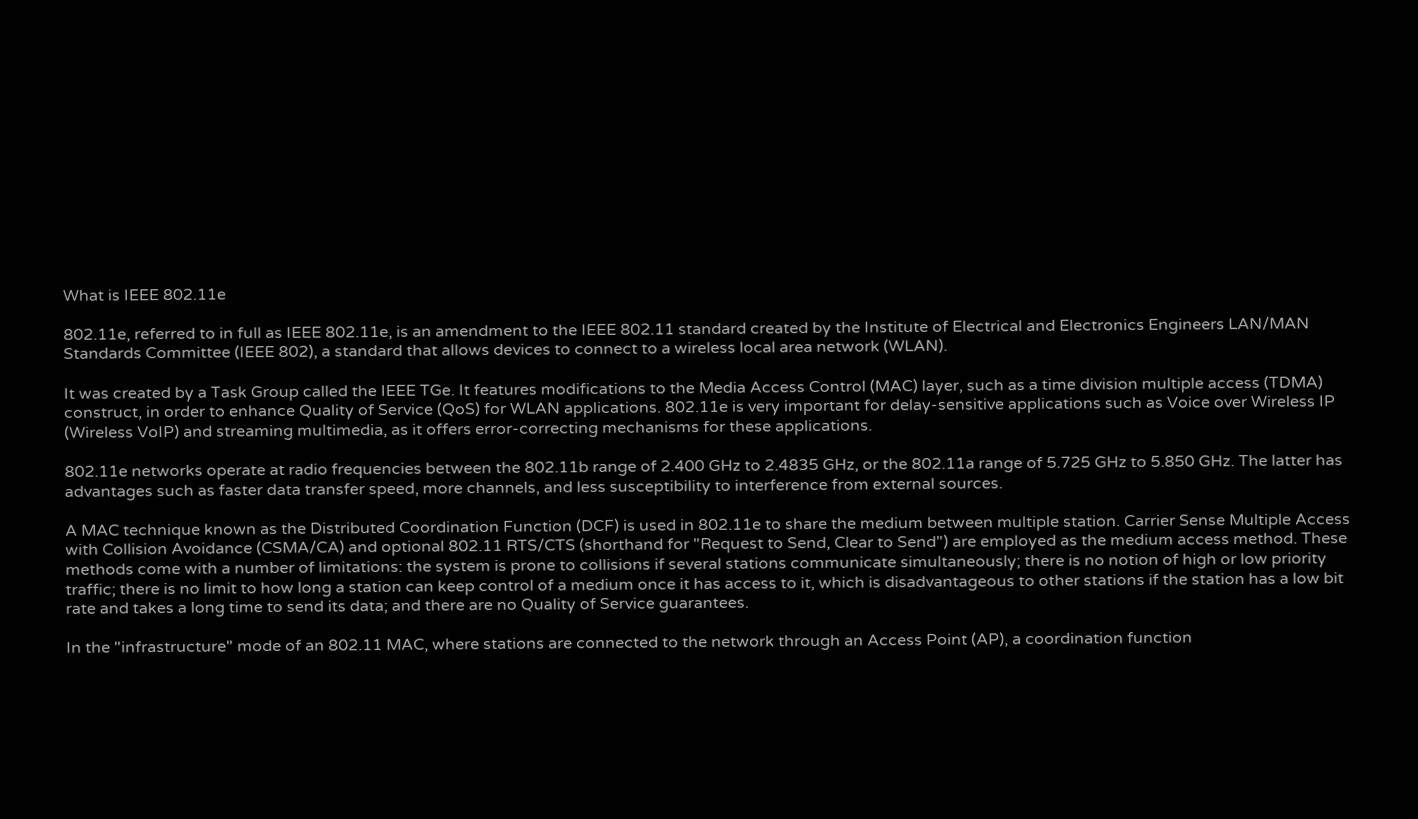What is IEEE 802.11e

802.11e, referred to in full as IEEE 802.11e, is an amendment to the IEEE 802.11 standard created by the Institute of Electrical and Electronics Engineers LAN/MAN Standards Committee (IEEE 802), a standard that allows devices to connect to a wireless local area network (WLAN).

It was created by a Task Group called the IEEE TGe. It features modifications to the Media Access Control (MAC) layer, such as a time division multiple access (TDMA) construct, in order to enhance Quality of Service (QoS) for WLAN applications. 802.11e is very important for delay-sensitive applications such as Voice over Wireless IP (Wireless VoIP) and streaming multimedia, as it offers error-correcting mechanisms for these applications.

802.11e networks operate at radio frequencies between the 802.11b range of 2.400 GHz to 2.4835 GHz, or the 802.11a range of 5.725 GHz to 5.850 GHz. The latter has advantages such as faster data transfer speed, more channels, and less susceptibility to interference from external sources.

A MAC technique known as the Distributed Coordination Function (DCF) is used in 802.11e to share the medium between multiple station. Carrier Sense Multiple Access with Collision Avoidance (CSMA/CA) and optional 802.11 RTS/CTS (shorthand for "Request to Send, Clear to Send") are employed as the medium access method. These methods come with a number of limitations: the system is prone to collisions if several stations communicate simultaneously; there is no notion of high or low priority traffic; there is no limit to how long a station can keep control of a medium once it has access to it, which is disadvantageous to other stations if the station has a low bit rate and takes a long time to send its data; and there are no Quality of Service guarantees.

In the "infrastructure" mode of an 802.11 MAC, where stations are connected to the network through an Access Point (AP), a coordination function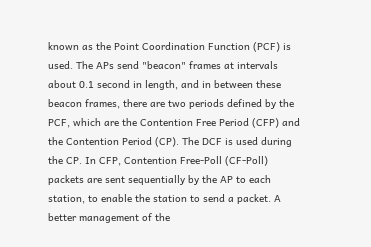known as the Point Coordination Function (PCF) is used. The APs send "beacon" frames at intervals about 0.1 second in length, and in between these beacon frames, there are two periods defined by the PCF, which are the Contention Free Period (CFP) and the Contention Period (CP). The DCF is used during the CP. In CFP, Contention Free-Poll (CF-Poll) packets are sent sequentially by the AP to each station, to enable the station to send a packet. A better management of the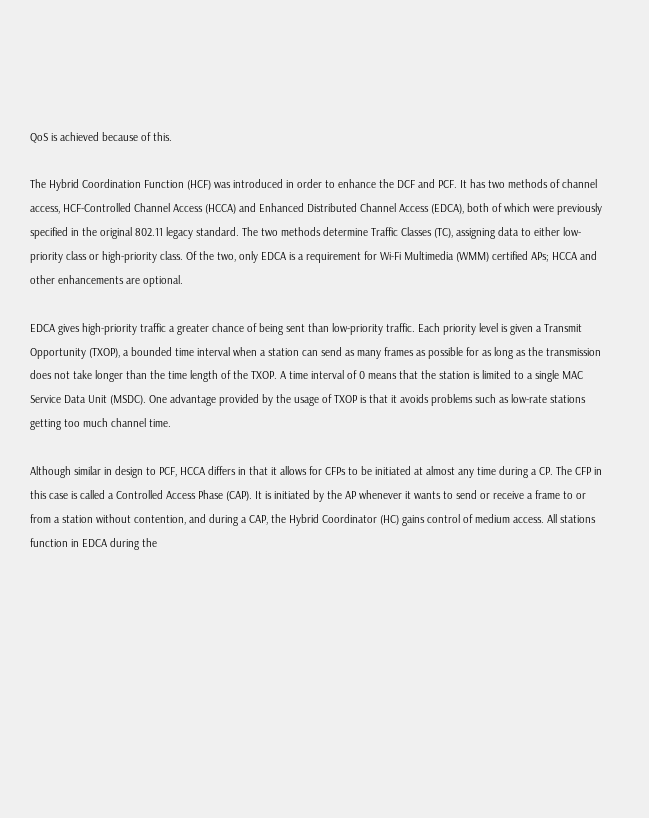QoS is achieved because of this.

The Hybrid Coordination Function (HCF) was introduced in order to enhance the DCF and PCF. It has two methods of channel access, HCF-Controlled Channel Access (HCCA) and Enhanced Distributed Channel Access (EDCA), both of which were previously specified in the original 802.11 legacy standard. The two methods determine Traffic Classes (TC), assigning data to either low-priority class or high-priority class. Of the two, only EDCA is a requirement for Wi-Fi Multimedia (WMM) certified APs; HCCA and other enhancements are optional.

EDCA gives high-priority traffic a greater chance of being sent than low-priority traffic. Each priority level is given a Transmit Opportunity (TXOP), a bounded time interval when a station can send as many frames as possible for as long as the transmission does not take longer than the time length of the TXOP. A time interval of 0 means that the station is limited to a single MAC Service Data Unit (MSDC). One advantage provided by the usage of TXOP is that it avoids problems such as low-rate stations getting too much channel time.

Although similar in design to PCF, HCCA differs in that it allows for CFPs to be initiated at almost any time during a CP. The CFP in this case is called a Controlled Access Phase (CAP). It is initiated by the AP whenever it wants to send or receive a frame to or from a station without contention, and during a CAP, the Hybrid Coordinator (HC) gains control of medium access. All stations function in EDCA during the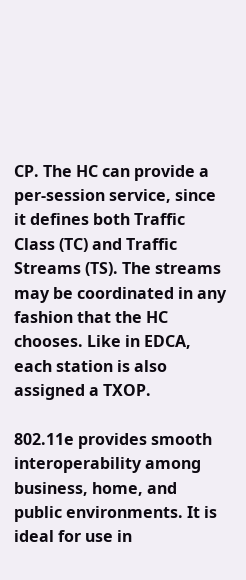CP. The HC can provide a per-session service, since it defines both Traffic Class (TC) and Traffic Streams (TS). The streams may be coordinated in any fashion that the HC chooses. Like in EDCA, each station is also assigned a TXOP.

802.11e provides smooth interoperability among business, home, and public environments. It is ideal for use in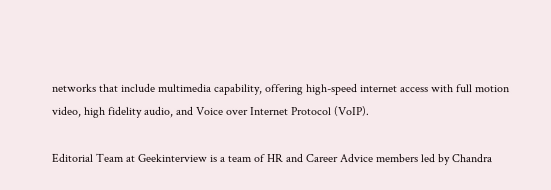networks that include multimedia capability, offering high-speed internet access with full motion video, high fidelity audio, and Voice over Internet Protocol (VoIP).

Editorial Team at Geekinterview is a team of HR and Career Advice members led by Chandra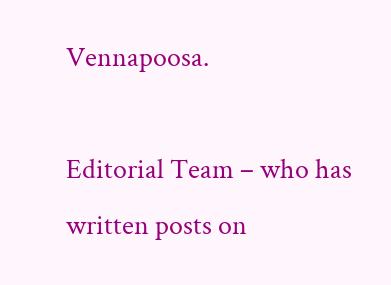Vennapoosa.

Editorial Team – who has written posts on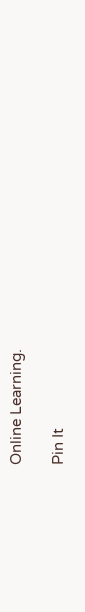Online Learning.

Pin It